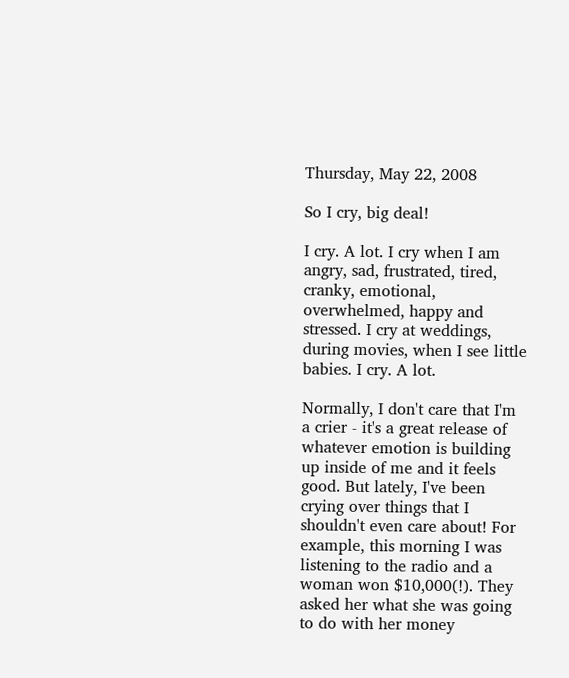Thursday, May 22, 2008

So I cry, big deal!

I cry. A lot. I cry when I am angry, sad, frustrated, tired, cranky, emotional, overwhelmed, happy and stressed. I cry at weddings, during movies, when I see little babies. I cry. A lot.

Normally, I don't care that I'm a crier - it's a great release of whatever emotion is building up inside of me and it feels good. But lately, I've been crying over things that I shouldn't even care about! For example, this morning I was listening to the radio and a woman won $10,000(!). They asked her what she was going to do with her money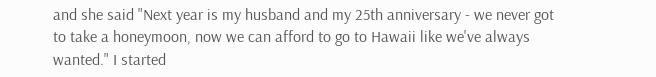and she said "Next year is my husband and my 25th anniversary - we never got to take a honeymoon, now we can afford to go to Hawaii like we've always wanted." I started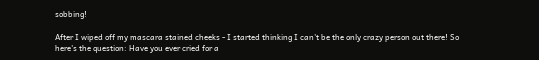sobbing!

After I wiped off my mascara stained cheeks - I started thinking I can't be the only crazy person out there! So here's the question: Have you ever cried for a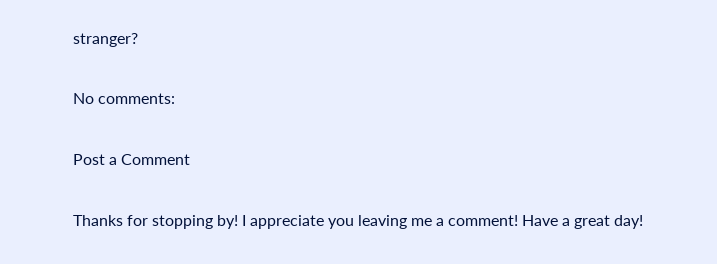stranger?

No comments:

Post a Comment

Thanks for stopping by! I appreciate you leaving me a comment! Have a great day!